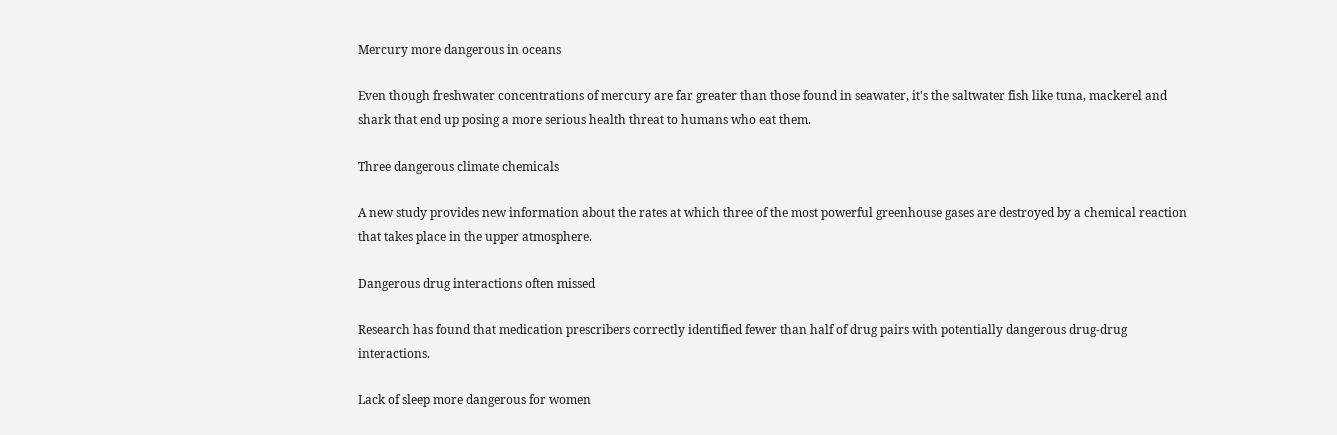Mercury more dangerous in oceans

Even though freshwater concentrations of mercury are far greater than those found in seawater, it's the saltwater fish like tuna, mackerel and shark that end up posing a more serious health threat to humans who eat them.

Three dangerous climate chemicals

A new study provides new information about the rates at which three of the most powerful greenhouse gases are destroyed by a chemical reaction that takes place in the upper atmosphere.

Dangerous drug interactions often missed

Research has found that medication prescribers correctly identified fewer than half of drug pairs with potentially dangerous drug-drug interactions.

Lack of sleep more dangerous for women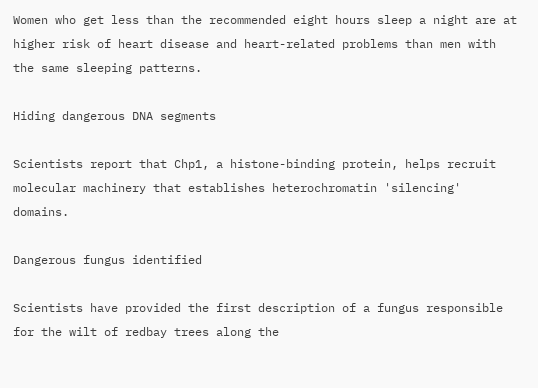Women who get less than the recommended eight hours sleep a night are at higher risk of heart disease and heart-related problems than men with the same sleeping patterns.

Hiding dangerous DNA segments

Scientists report that Chp1, a histone-binding protein, helps recruit molecular machinery that establishes heterochromatin 'silencing' domains.

Dangerous fungus identified

Scientists have provided the first description of a fungus responsible for the wilt of redbay trees along the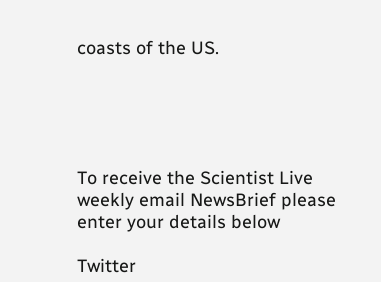coasts of the US.





To receive the Scientist Live weekly email NewsBrief please enter your details below

Twitter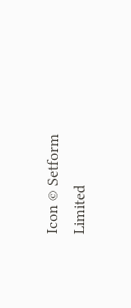Icon © Setform Limited